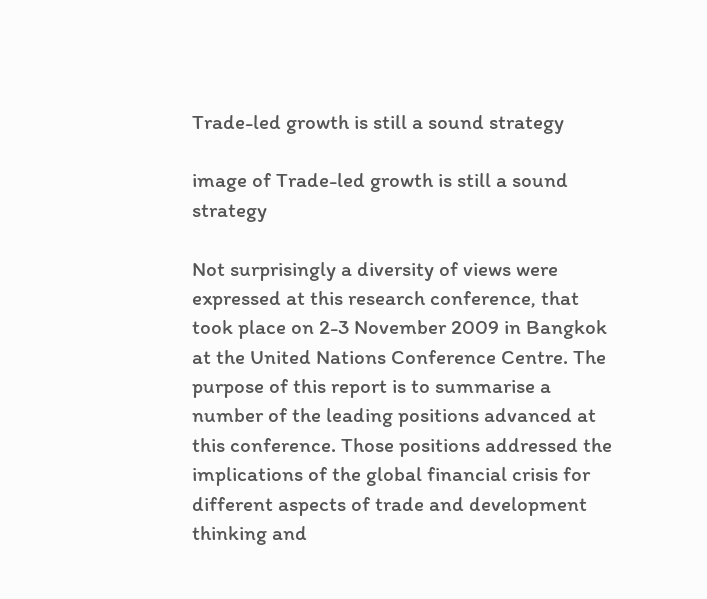Trade-led growth is still a sound strategy

image of Trade-led growth is still a sound strategy

Not surprisingly a diversity of views were expressed at this research conference, that took place on 2-3 November 2009 in Bangkok at the United Nations Conference Centre. The purpose of this report is to summarise a number of the leading positions advanced at this conference. Those positions addressed the implications of the global financial crisis for different aspects of trade and development thinking and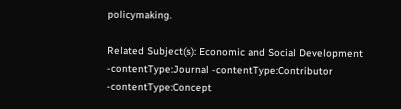policymaking.

Related Subject(s): Economic and Social Development
-contentType:Journal -contentType:Contributor -contentType:Concept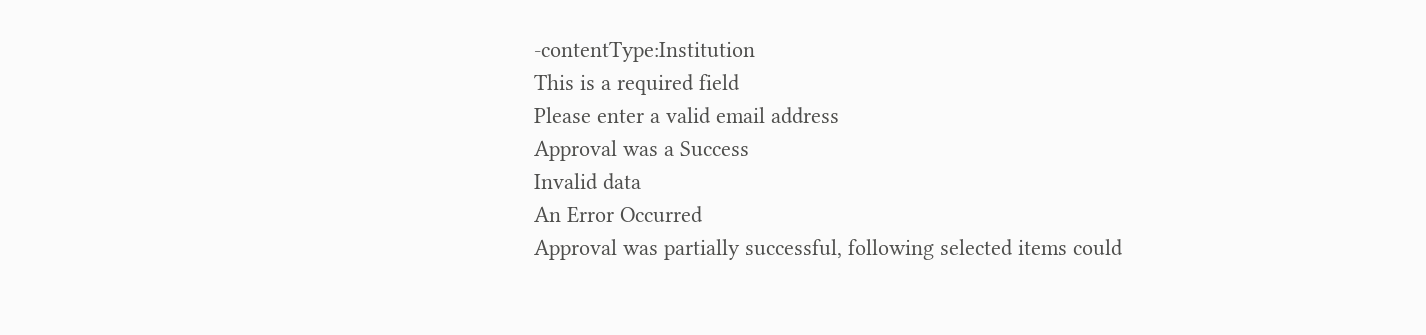-contentType:Institution
This is a required field
Please enter a valid email address
Approval was a Success
Invalid data
An Error Occurred
Approval was partially successful, following selected items could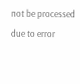not be processed due to error